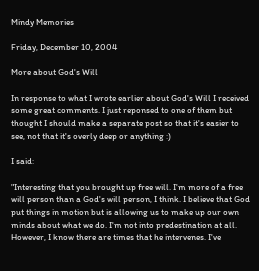Mindy Memories

Friday, December 10, 2004

More about God's Will

In response to what I wrote earlier about God's Will I received some great comments. I just reponsed to one of them but thought I should make a separate post so that it's easier to see, not that it's overly deep or anything :)

I said:

"Interesting that you brought up free will. I'm more of a free will person than a God's will person, I think. I believe that God put things in motion but is allowing us to make up our own minds about what we do. I'm not into predestination at all. However, I know there are times that he intervenes. I've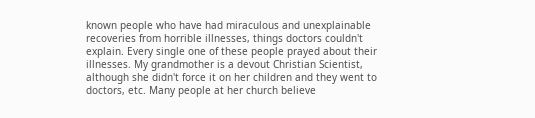known people who have had miraculous and unexplainable recoveries from horrible illnesses, things doctors couldn't explain. Every single one of these people prayed about their illnesses. My grandmother is a devout Christian Scientist, although she didn't force it on her children and they went to doctors, etc. Many people at her church believe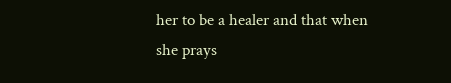her to be a healer and that when she prays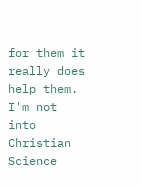for them it really does help them. I'm not into Christian Science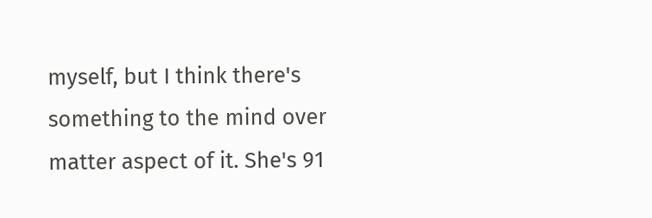myself, but I think there's something to the mind over matter aspect of it. She's 91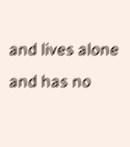and lives alone and has no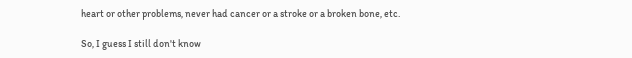heart or other problems, never had cancer or a stroke or a broken bone, etc.

So, I guess I still don't know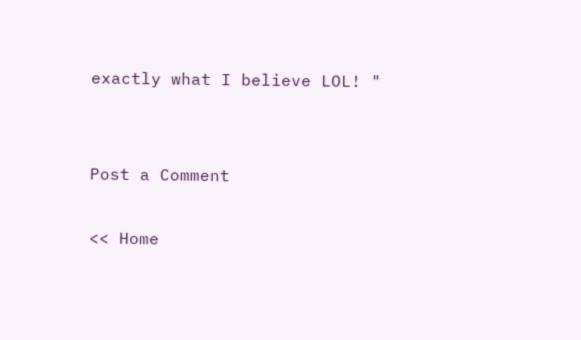exactly what I believe LOL! "


Post a Comment

<< Home